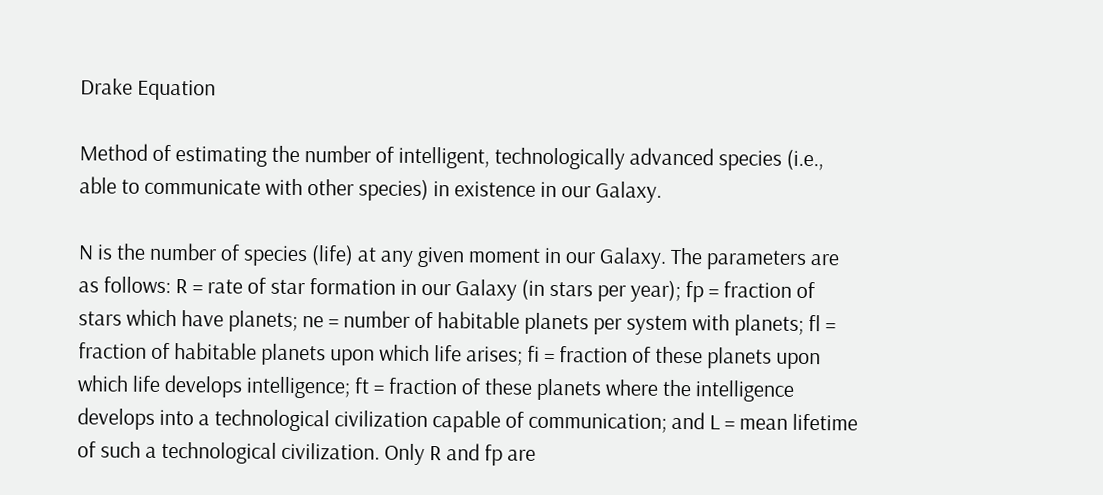Drake Equation

Method of estimating the number of intelligent, technologically advanced species (i.e., able to communicate with other species) in existence in our Galaxy.

N is the number of species (life) at any given moment in our Galaxy. The parameters are as follows: R = rate of star formation in our Galaxy (in stars per year); fp = fraction of stars which have planets; ne = number of habitable planets per system with planets; fl = fraction of habitable planets upon which life arises; fi = fraction of these planets upon which life develops intelligence; ft = fraction of these planets where the intelligence develops into a technological civilization capable of communication; and L = mean lifetime of such a technological civilization. Only R and fp are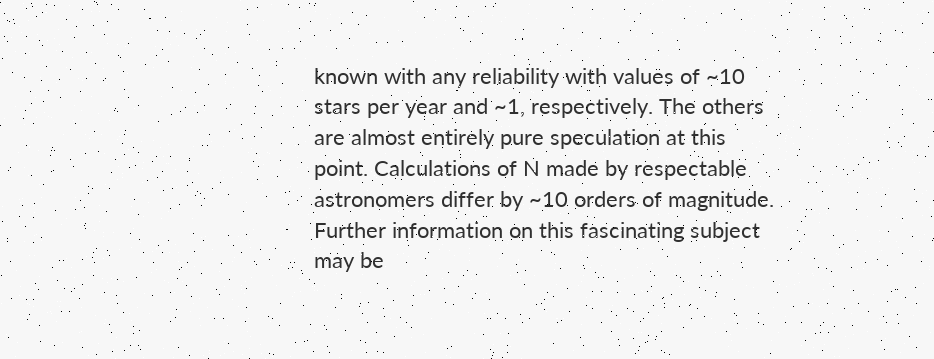known with any reliability with values of ~10 stars per year and ~1, respectively. The others are almost entirely pure speculation at this point. Calculations of N made by respectable astronomers differ by ~10 orders of magnitude. Further information on this fascinating subject may be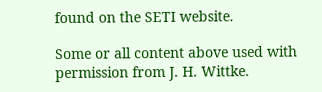found on the SETI website.

Some or all content above used with permission from J. H. Wittke.